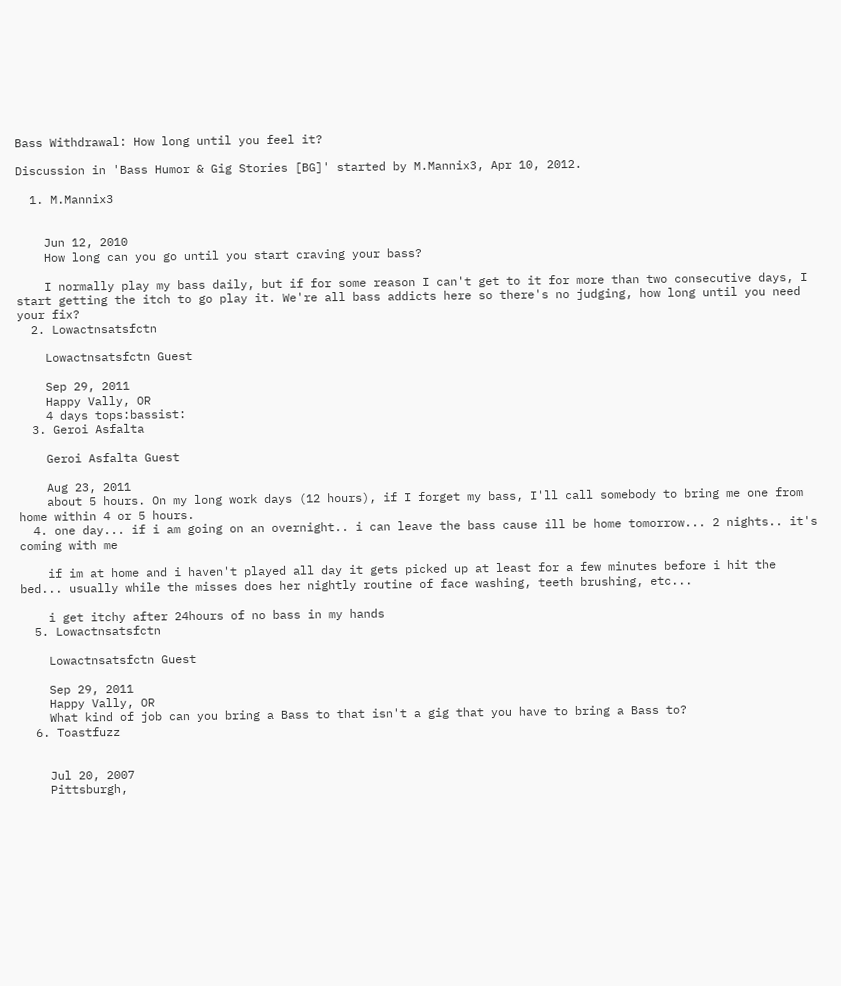Bass Withdrawal: How long until you feel it?

Discussion in 'Bass Humor & Gig Stories [BG]' started by M.Mannix3, Apr 10, 2012.

  1. M.Mannix3


    Jun 12, 2010
    How long can you go until you start craving your bass?

    I normally play my bass daily, but if for some reason I can't get to it for more than two consecutive days, I start getting the itch to go play it. We're all bass addicts here so there's no judging, how long until you need your fix?
  2. Lowactnsatsfctn

    Lowactnsatsfctn Guest

    Sep 29, 2011
    Happy Vally, OR
    4 days tops:bassist:
  3. Geroi Asfalta

    Geroi Asfalta Guest

    Aug 23, 2011
    about 5 hours. On my long work days (12 hours), if I forget my bass, I'll call somebody to bring me one from home within 4 or 5 hours.
  4. one day... if i am going on an overnight.. i can leave the bass cause ill be home tomorrow... 2 nights.. it's coming with me

    if im at home and i haven't played all day it gets picked up at least for a few minutes before i hit the bed... usually while the misses does her nightly routine of face washing, teeth brushing, etc...

    i get itchy after 24hours of no bass in my hands
  5. Lowactnsatsfctn

    Lowactnsatsfctn Guest

    Sep 29, 2011
    Happy Vally, OR
    What kind of job can you bring a Bass to that isn't a gig that you have to bring a Bass to?
  6. Toastfuzz


    Jul 20, 2007
    Pittsburgh,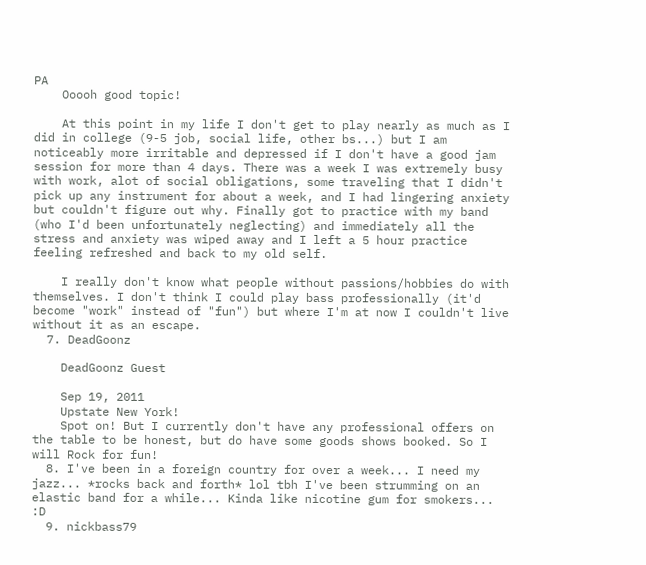PA
    Ooooh good topic!

    At this point in my life I don't get to play nearly as much as I did in college (9-5 job, social life, other bs...) but I am noticeably more irritable and depressed if I don't have a good jam session for more than 4 days. There was a week I was extremely busy with work, alot of social obligations, some traveling that I didn't pick up any instrument for about a week, and I had lingering anxiety but couldn't figure out why. Finally got to practice with my band (who I'd been unfortunately neglecting) and immediately all the stress and anxiety was wiped away and I left a 5 hour practice feeling refreshed and back to my old self.

    I really don't know what people without passions/hobbies do with themselves. I don't think I could play bass professionally (it'd become "work" instead of "fun") but where I'm at now I couldn't live without it as an escape.
  7. DeadGoonz

    DeadGoonz Guest

    Sep 19, 2011
    Upstate New York!
    Spot on! But I currently don't have any professional offers on the table to be honest, but do have some goods shows booked. So I will Rock for fun!
  8. I've been in a foreign country for over a week... I need my jazz... *rocks back and forth* lol tbh I've been strumming on an elastic band for a while... Kinda like nicotine gum for smokers... :D
  9. nickbass79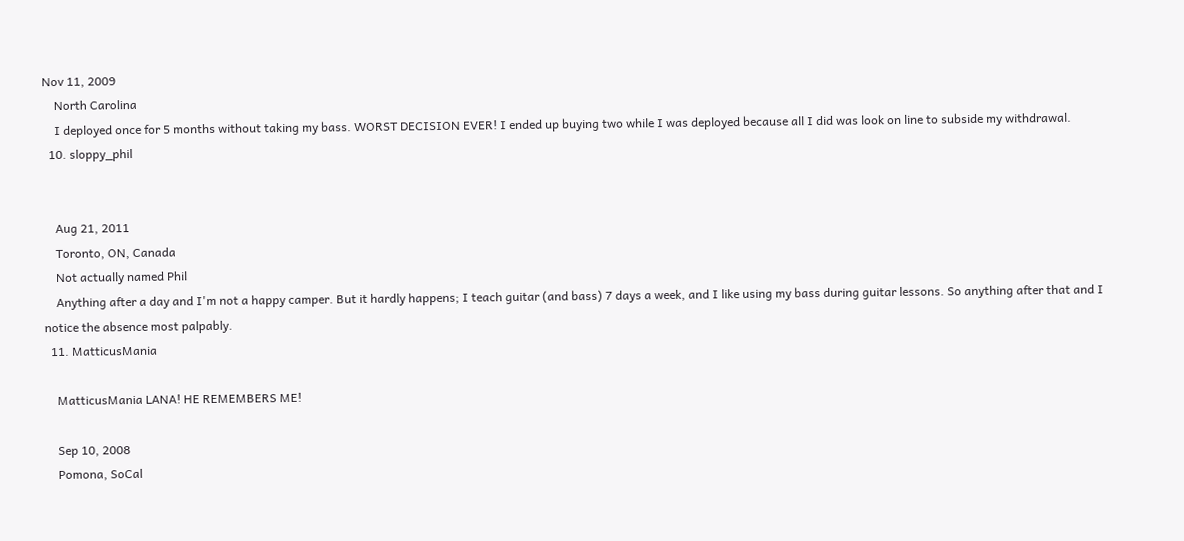Nov 11, 2009
    North Carolina
    I deployed once for 5 months without taking my bass. WORST DECISION EVER! I ended up buying two while I was deployed because all I did was look on line to subside my withdrawal.
  10. sloppy_phil


    Aug 21, 2011
    Toronto, ON, Canada
    Not actually named Phil
    Anything after a day and I'm not a happy camper. But it hardly happens; I teach guitar (and bass) 7 days a week, and I like using my bass during guitar lessons. So anything after that and I notice the absence most palpably.
  11. MatticusMania

    MatticusMania LANA! HE REMEMBERS ME!

    Sep 10, 2008
    Pomona, SoCal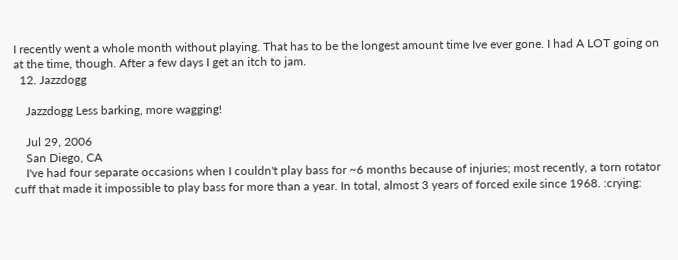I recently went a whole month without playing. That has to be the longest amount time Ive ever gone. I had A LOT going on at the time, though. After a few days I get an itch to jam.
  12. Jazzdogg

    Jazzdogg Less barking, more wagging!

    Jul 29, 2006
    San Diego, CA
    I've had four separate occasions when I couldn't play bass for ~6 months because of injuries; most recently, a torn rotator cuff that made it impossible to play bass for more than a year. In total, almost 3 years of forced exile since 1968. :crying: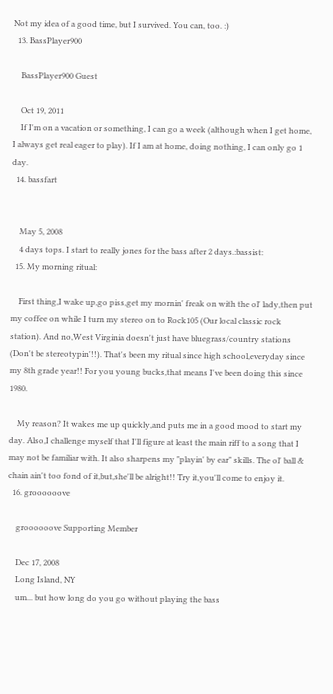Not my idea of a good time, but I survived. You can, too. :)
  13. BassPlayer900

    BassPlayer900 Guest

    Oct 19, 2011
    If I'm on a vacation or something, I can go a week (although when I get home, I always get real eager to play). If I am at home, doing nothing, I can only go 1 day.
  14. bassfart


    May 5, 2008
    4 days tops. I start to really jones for the bass after 2 days.:bassist:
  15. My morning ritual:

    First thing,I wake up,go piss,get my mornin' freak on with the ol' lady,then put my coffee on while I turn my stereo on to Rock105 (Our local classic rock station). And no,West Virginia doesn't just have bluegrass/country stations (Don't be stereotypin'!!). That's been my ritual since high school,everyday since my 8th grade year!! For you young bucks,that means I've been doing this since 1980.

    My reason? It wakes me up quickly,and puts me in a good mood to start my day. Also,I challenge myself that I'll figure at least the main riff to a song that I may not be familiar with. It also sharpens my "playin' by ear" skills. The ol' ball & chain ain't too fond of it,but,she'll be alright!! Try it,you'll come to enjoy it.
  16. groooooove

    groooooove Supporting Member

    Dec 17, 2008
    Long Island, NY
    um... but how long do you go without playing the bass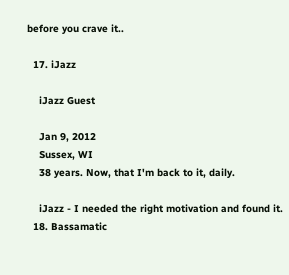before you crave it..

  17. iJazz

    iJazz Guest

    Jan 9, 2012
    Sussex, WI
    38 years. Now, that I'm back to it, daily.

    iJazz - I needed the right motivation and found it.
  18. Bassamatic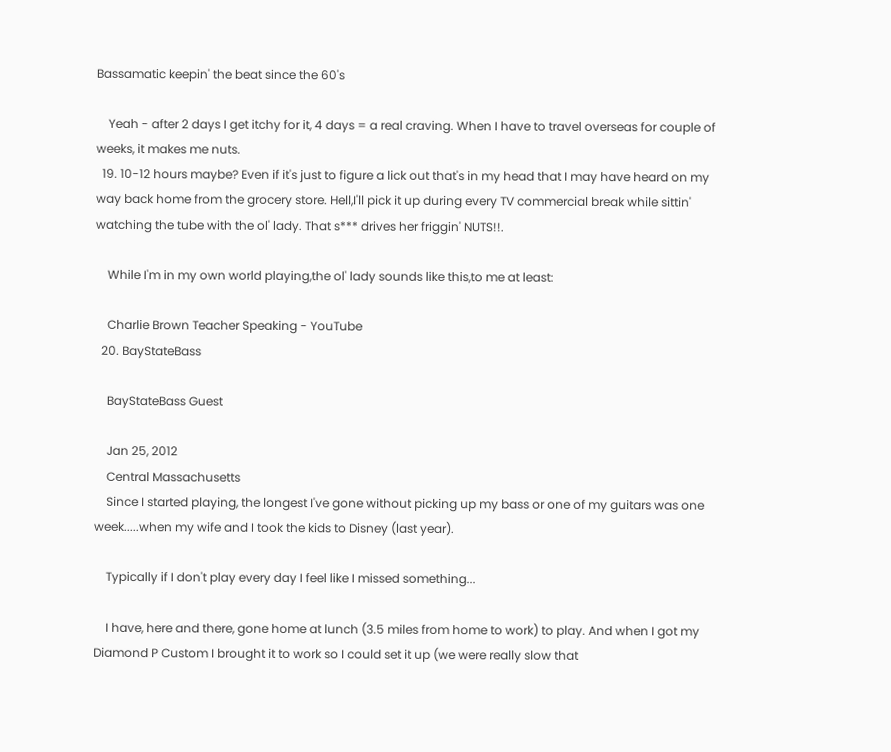Bassamatic keepin' the beat since the 60's

    Yeah - after 2 days I get itchy for it, 4 days = a real craving. When I have to travel overseas for couple of weeks, it makes me nuts.
  19. 10-12 hours maybe? Even if it's just to figure a lick out that's in my head that I may have heard on my way back home from the grocery store. Hell,I'll pick it up during every TV commercial break while sittin' watching the tube with the ol' lady. That s*** drives her friggin' NUTS!!.

    While I'm in my own world playing,the ol' lady sounds like this,to me at least:

    Charlie Brown Teacher Speaking - YouTube
  20. BayStateBass

    BayStateBass Guest

    Jan 25, 2012
    Central Massachusetts
    Since I started playing, the longest I've gone without picking up my bass or one of my guitars was one week.....when my wife and I took the kids to Disney (last year).

    Typically if I don't play every day I feel like I missed something...

    I have, here and there, gone home at lunch (3.5 miles from home to work) to play. And when I got my Diamond P Custom I brought it to work so I could set it up (we were really slow that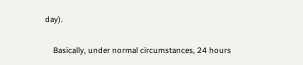day).

    Basically, under normal circumstances, 24 hours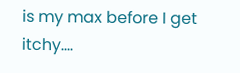is my max before I get itchy....